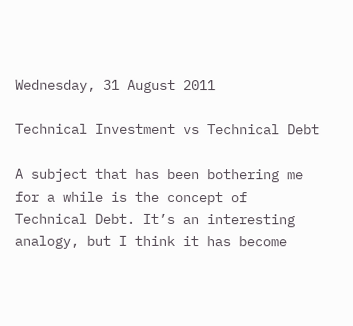Wednesday, 31 August 2011

Technical Investment vs Technical Debt

A subject that has been bothering me for a while is the concept of Technical Debt. It’s an interesting analogy, but I think it has become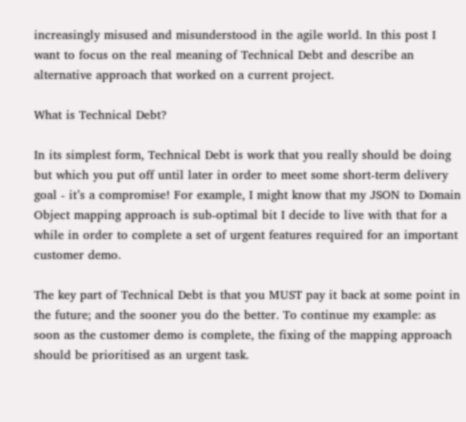increasingly misused and misunderstood in the agile world. In this post I want to focus on the real meaning of Technical Debt and describe an alternative approach that worked on a current project.

What is Technical Debt?

In its simplest form, Technical Debt is work that you really should be doing but which you put off until later in order to meet some short-term delivery goal - it’s a compromise! For example, I might know that my JSON to Domain Object mapping approach is sub-optimal bit I decide to live with that for a while in order to complete a set of urgent features required for an important customer demo.

The key part of Technical Debt is that you MUST pay it back at some point in the future; and the sooner you do the better. To continue my example: as soon as the customer demo is complete, the fixing of the mapping approach should be prioritised as an urgent task.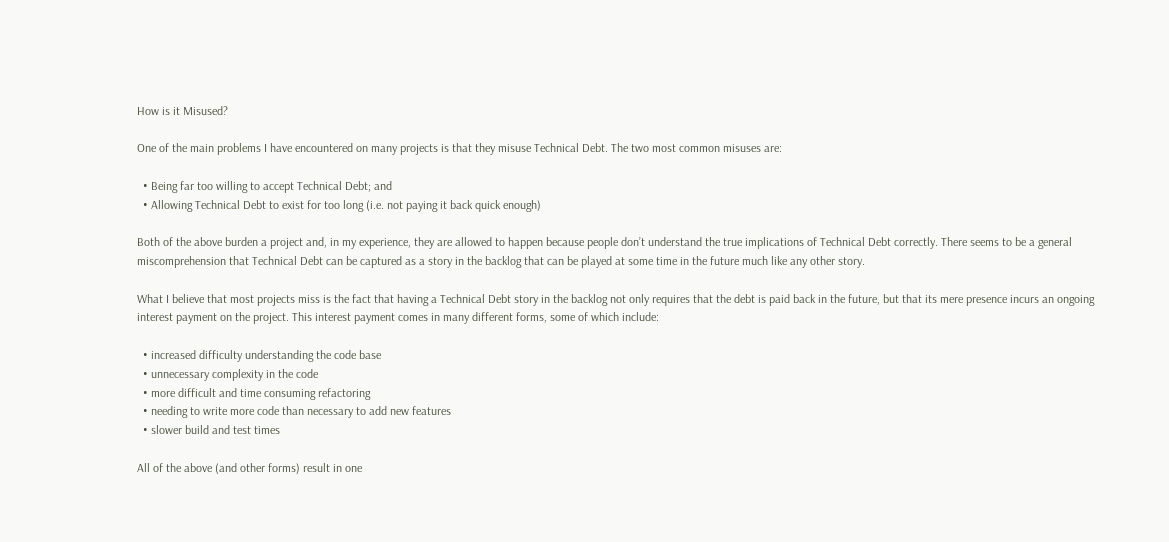How is it Misused?

One of the main problems I have encountered on many projects is that they misuse Technical Debt. The two most common misuses are:

  • Being far too willing to accept Technical Debt; and
  • Allowing Technical Debt to exist for too long (i.e. not paying it back quick enough)

Both of the above burden a project and, in my experience, they are allowed to happen because people don’t understand the true implications of Technical Debt correctly. There seems to be a general miscomprehension that Technical Debt can be captured as a story in the backlog that can be played at some time in the future much like any other story.

What I believe that most projects miss is the fact that having a Technical Debt story in the backlog not only requires that the debt is paid back in the future, but that its mere presence incurs an ongoing interest payment on the project. This interest payment comes in many different forms, some of which include:

  • increased difficulty understanding the code base
  • unnecessary complexity in the code
  • more difficult and time consuming refactoring
  • needing to write more code than necessary to add new features
  • slower build and test times

All of the above (and other forms) result in one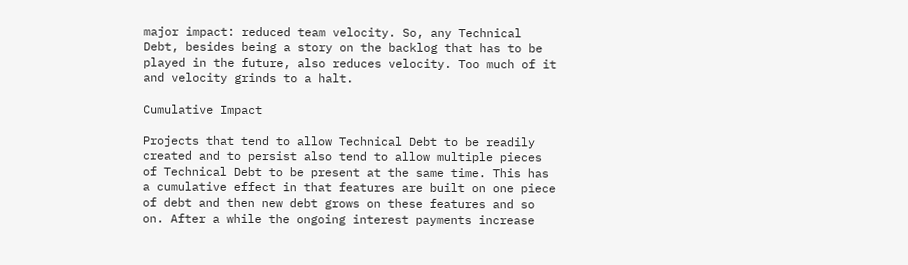major impact: reduced team velocity. So, any Technical Debt, besides being a story on the backlog that has to be played in the future, also reduces velocity. Too much of it and velocity grinds to a halt.

Cumulative Impact

Projects that tend to allow Technical Debt to be readily created and to persist also tend to allow multiple pieces of Technical Debt to be present at the same time. This has a cumulative effect in that features are built on one piece of debt and then new debt grows on these features and so on. After a while the ongoing interest payments increase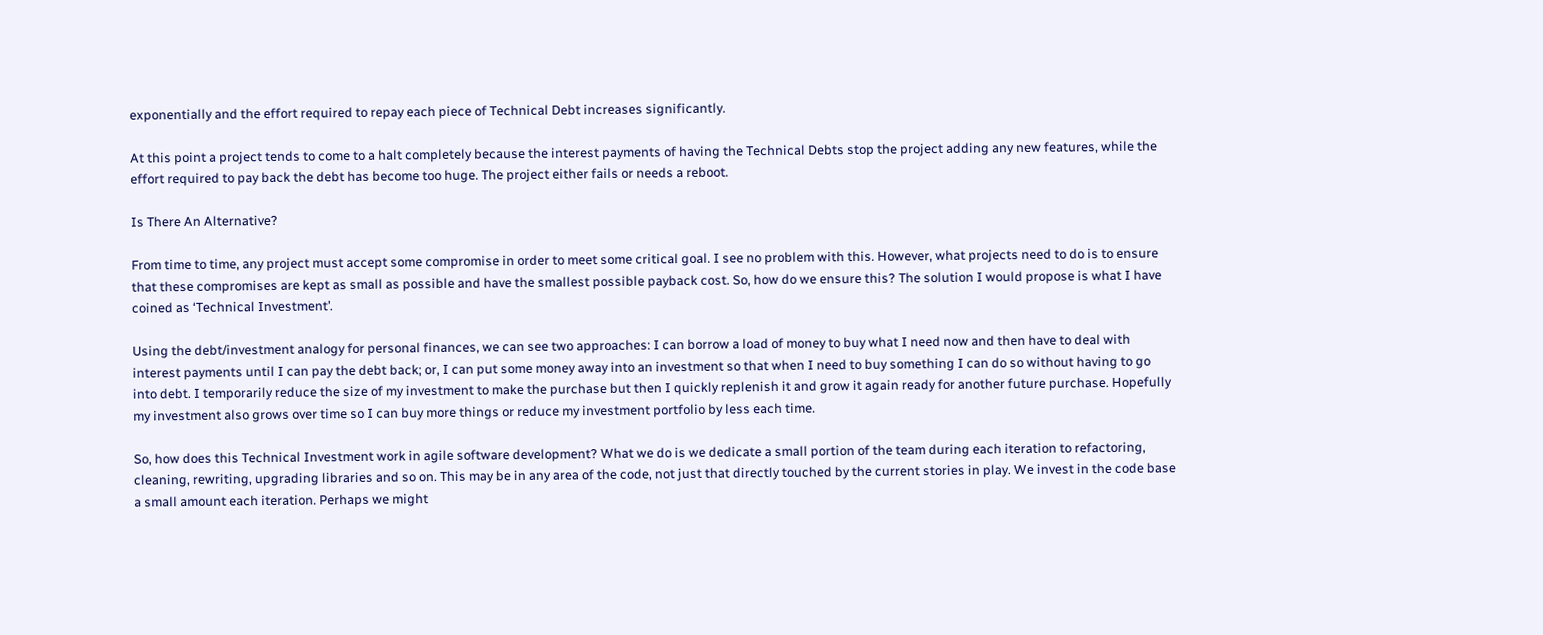exponentially and the effort required to repay each piece of Technical Debt increases significantly.

At this point a project tends to come to a halt completely because the interest payments of having the Technical Debts stop the project adding any new features, while the effort required to pay back the debt has become too huge. The project either fails or needs a reboot.

Is There An Alternative?

From time to time, any project must accept some compromise in order to meet some critical goal. I see no problem with this. However, what projects need to do is to ensure that these compromises are kept as small as possible and have the smallest possible payback cost. So, how do we ensure this? The solution I would propose is what I have coined as ‘Technical Investment’.

Using the debt/investment analogy for personal finances, we can see two approaches: I can borrow a load of money to buy what I need now and then have to deal with interest payments until I can pay the debt back; or, I can put some money away into an investment so that when I need to buy something I can do so without having to go into debt. I temporarily reduce the size of my investment to make the purchase but then I quickly replenish it and grow it again ready for another future purchase. Hopefully my investment also grows over time so I can buy more things or reduce my investment portfolio by less each time.

So, how does this Technical Investment work in agile software development? What we do is we dedicate a small portion of the team during each iteration to refactoring, cleaning, rewriting, upgrading libraries and so on. This may be in any area of the code, not just that directly touched by the current stories in play. We invest in the code base a small amount each iteration. Perhaps we might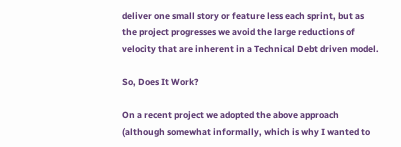deliver one small story or feature less each sprint, but as the project progresses we avoid the large reductions of velocity that are inherent in a Technical Debt driven model.

So, Does It Work?

On a recent project we adopted the above approach (although somewhat informally, which is why I wanted to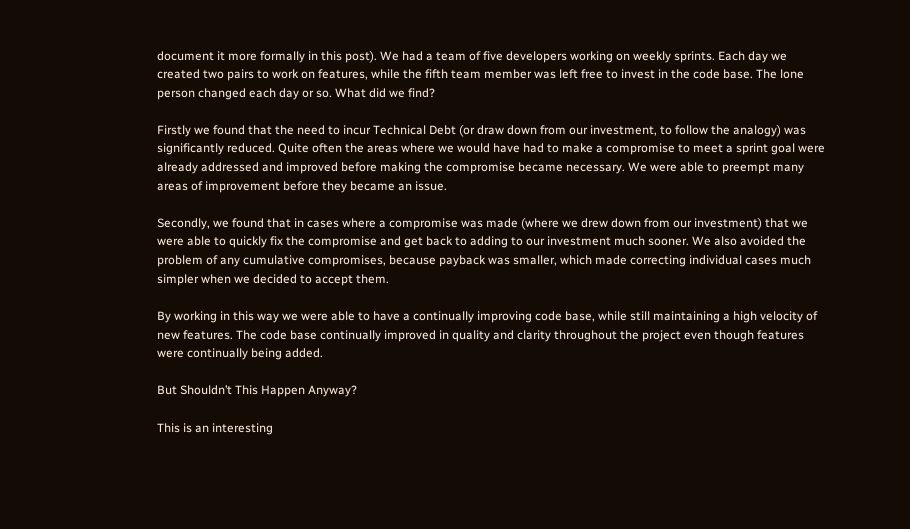document it more formally in this post). We had a team of five developers working on weekly sprints. Each day we created two pairs to work on features, while the fifth team member was left free to invest in the code base. The lone person changed each day or so. What did we find?

Firstly we found that the need to incur Technical Debt (or draw down from our investment, to follow the analogy) was significantly reduced. Quite often the areas where we would have had to make a compromise to meet a sprint goal were already addressed and improved before making the compromise became necessary. We were able to preempt many areas of improvement before they became an issue.

Secondly, we found that in cases where a compromise was made (where we drew down from our investment) that we were able to quickly fix the compromise and get back to adding to our investment much sooner. We also avoided the problem of any cumulative compromises, because payback was smaller, which made correcting individual cases much simpler when we decided to accept them.

By working in this way we were able to have a continually improving code base, while still maintaining a high velocity of new features. The code base continually improved in quality and clarity throughout the project even though features were continually being added.

But Shouldn’t This Happen Anyway?

This is an interesting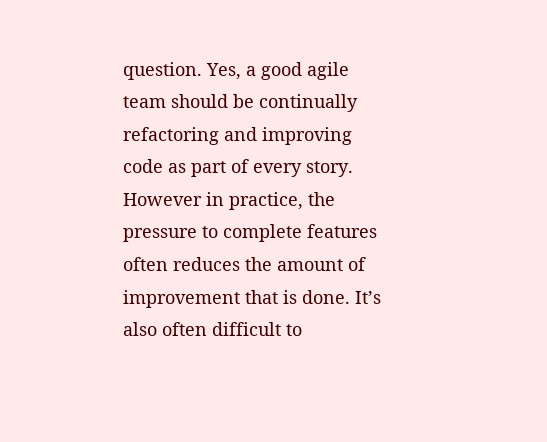question. Yes, a good agile team should be continually refactoring and improving code as part of every story. However in practice, the pressure to complete features often reduces the amount of improvement that is done. It’s also often difficult to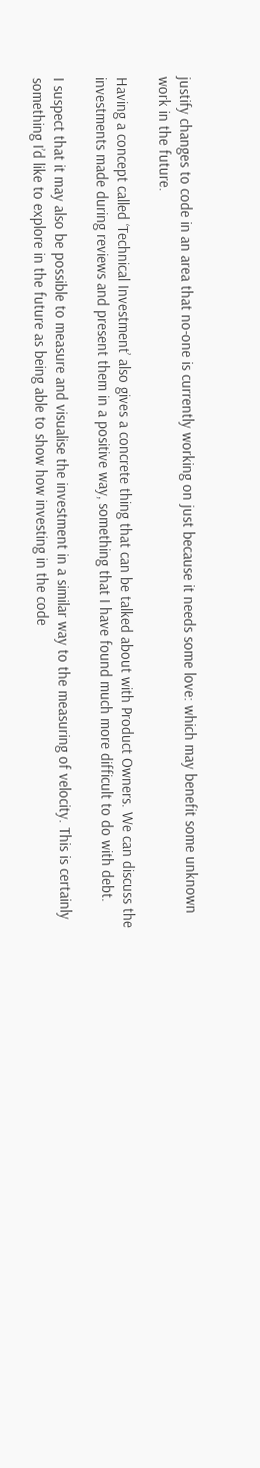justify changes to code in an area that no-one is currently working on just because it needs some love: which may benefit some unknown work in the future.

Having a concept called ‘Technical Investment’ also gives a concrete thing that can be talked about with Product Owners. We can discuss the investments made during reviews and present them in a positive way, something that I have found much more difficult to do with debt.

I suspect that it may also be possible to measure and visualise the investment in a similar way to the measuring of velocity. This is certainly something I’d like to explore in the future as being able to show how investing in the code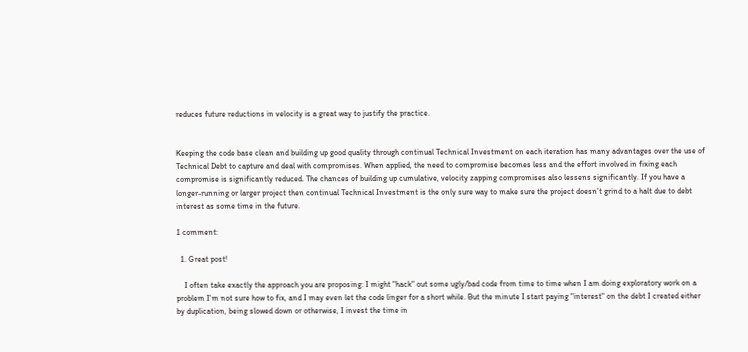reduces future reductions in velocity is a great way to justify the practice.


Keeping the code base clean and building up good quality through continual Technical Investment on each iteration has many advantages over the use of Technical Debt to capture and deal with compromises. When applied, the need to compromise becomes less and the effort involved in fixing each compromise is significantly reduced. The chances of building up cumulative, velocity zapping compromises also lessens significantly. If you have a longer-running or larger project then continual Technical Investment is the only sure way to make sure the project doesn’t grind to a halt due to debt interest as some time in the future.

1 comment:

  1. Great post!

    I often take exactly the approach you are proposing: I might "hack" out some ugly/bad code from time to time when I am doing exploratory work on a problem I'm not sure how to fix, and I may even let the code linger for a short while. But the minute I start paying "interest" on the debt I created either by duplication, being slowed down or otherwise, I invest the time in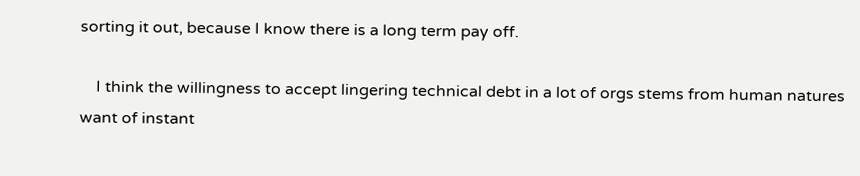sorting it out, because I know there is a long term pay off.

    I think the willingness to accept lingering technical debt in a lot of orgs stems from human natures want of instant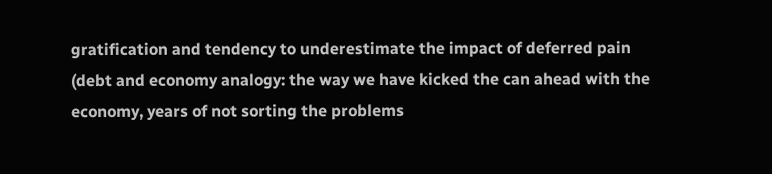gratification and tendency to underestimate the impact of deferred pain (debt and economy analogy: the way we have kicked the can ahead with the economy, years of not sorting the problems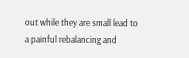out while they are small lead to a painful rebalancing and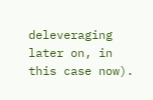deleveraging later on, in this case now).